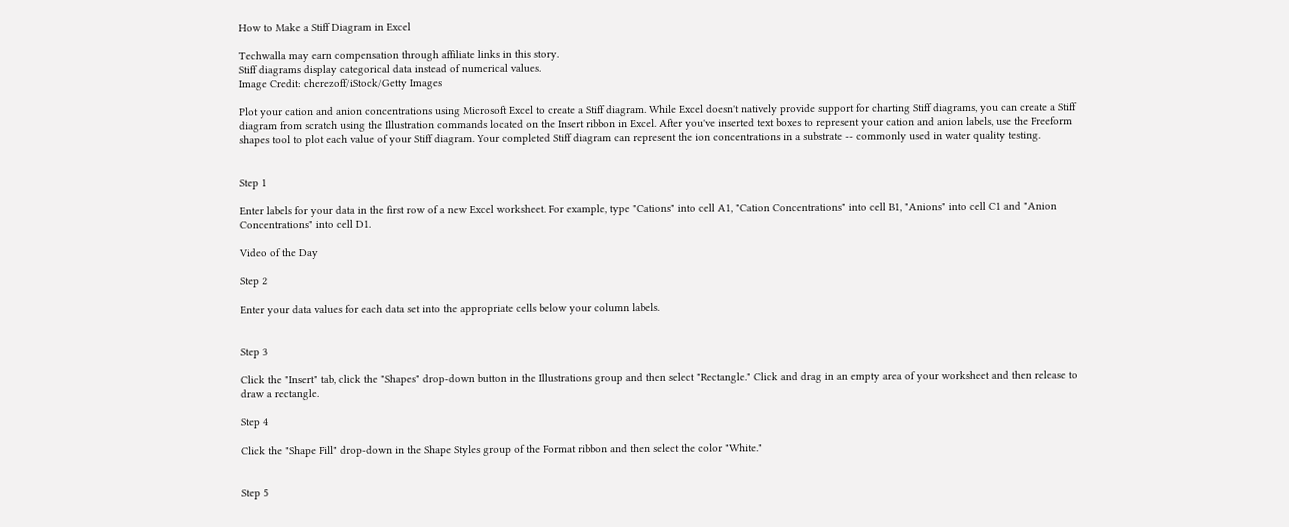How to Make a Stiff Diagram in Excel

Techwalla may earn compensation through affiliate links in this story.
Stiff diagrams display categorical data instead of numerical values.
Image Credit: cherezoff/iStock/Getty Images

Plot your cation and anion concentrations using Microsoft Excel to create a Stiff diagram. While Excel doesn't natively provide support for charting Stiff diagrams, you can create a Stiff diagram from scratch using the Illustration commands located on the Insert ribbon in Excel. After you've inserted text boxes to represent your cation and anion labels, use the Freeform shapes tool to plot each value of your Stiff diagram. Your completed Stiff diagram can represent the ion concentrations in a substrate -- commonly used in water quality testing.


Step 1

Enter labels for your data in the first row of a new Excel worksheet. For example, type "Cations" into cell A1, "Cation Concentrations" into cell B1, "Anions" into cell C1 and "Anion Concentrations" into cell D1.

Video of the Day

Step 2

Enter your data values for each data set into the appropriate cells below your column labels.


Step 3

Click the "Insert" tab, click the "Shapes" drop-down button in the Illustrations group and then select "Rectangle." Click and drag in an empty area of your worksheet and then release to draw a rectangle.

Step 4

Click the "Shape Fill" drop-down in the Shape Styles group of the Format ribbon and then select the color "White."


Step 5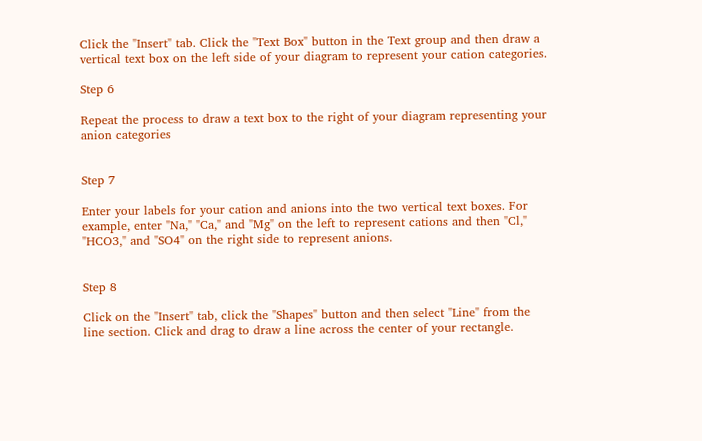Click the "Insert" tab. Click the "Text Box" button in the Text group and then draw a vertical text box on the left side of your diagram to represent your cation categories.

Step 6

Repeat the process to draw a text box to the right of your diagram representing your anion categories


Step 7

Enter your labels for your cation and anions into the two vertical text boxes. For example, enter "Na," "Ca," and "Mg" on the left to represent cations and then "Cl," "HCO3," and "SO4" on the right side to represent anions.


Step 8

Click on the "Insert" tab, click the "Shapes" button and then select "Line" from the line section. Click and drag to draw a line across the center of your rectangle.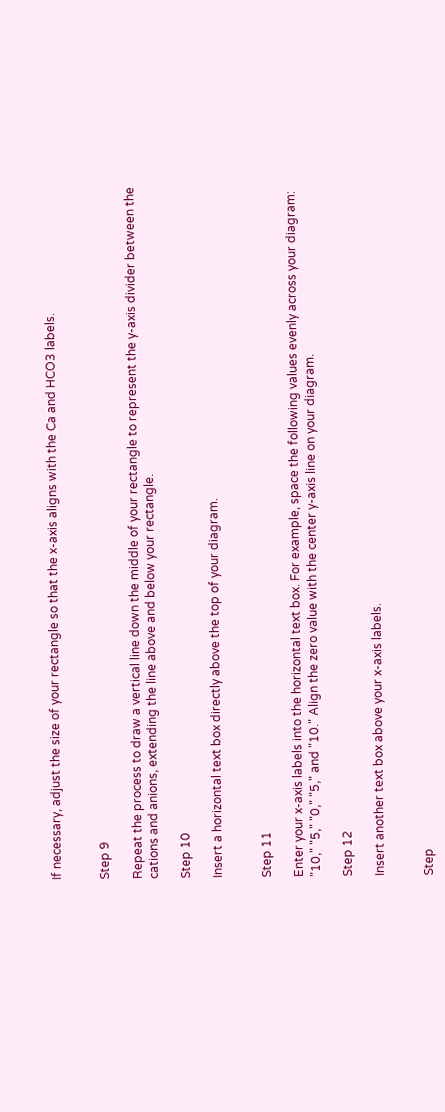If necessary, adjust the size of your rectangle so that the x-axis aligns with the Ca and HCO3 labels.


Step 9

Repeat the process to draw a vertical line down the middle of your rectangle to represent the y-axis divider between the cations and anions, extending the line above and below your rectangle.

Step 10

Insert a horizontal text box directly above the top of your diagram.


Step 11

Enter your x-axis labels into the horizontal text box. For example, space the following values evenly across your diagram: "10," "5," "0," "5," and "10." Align the zero value with the center y-axis line on your diagram.

Step 12

Insert another text box above your x-axis labels.


Step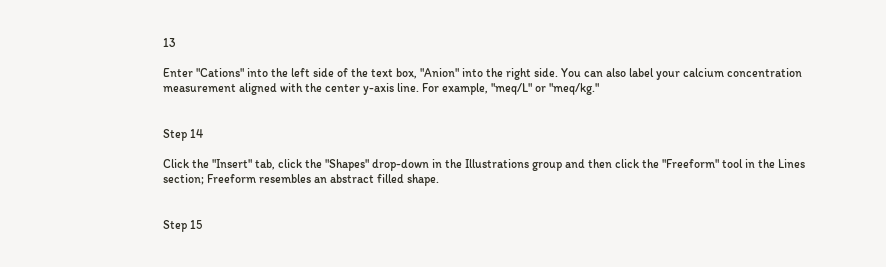13

Enter "Cations" into the left side of the text box, "Anion" into the right side. You can also label your calcium concentration measurement aligned with the center y-axis line. For example, "meq/L" or "meq/kg."


Step 14

Click the "Insert" tab, click the "Shapes" drop-down in the Illustrations group and then click the "Freeform" tool in the Lines section; Freeform resembles an abstract filled shape.


Step 15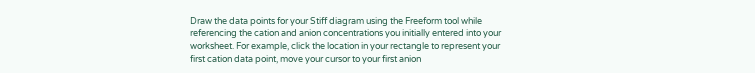Draw the data points for your Stiff diagram using the Freeform tool while referencing the cation and anion concentrations you initially entered into your worksheet. For example, click the location in your rectangle to represent your first cation data point, move your cursor to your first anion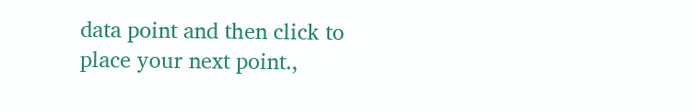data point and then click to place your next point.,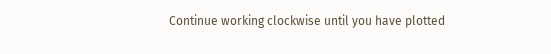Continue working clockwise until you have plotted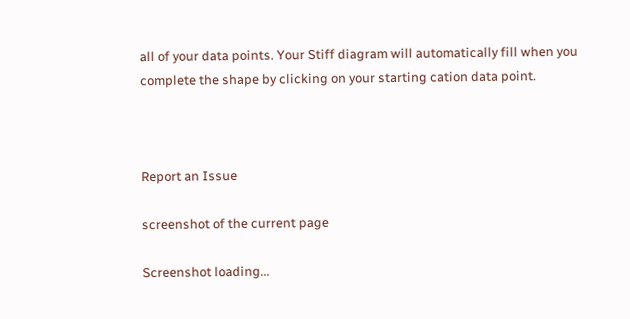all of your data points. Your Stiff diagram will automatically fill when you complete the shape by clicking on your starting cation data point.



Report an Issue

screenshot of the current page

Screenshot loading...